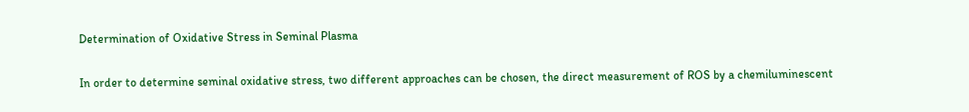Determination of Oxidative Stress in Seminal Plasma

In order to determine seminal oxidative stress, two different approaches can be chosen, the direct measurement of ROS by a chemiluminescent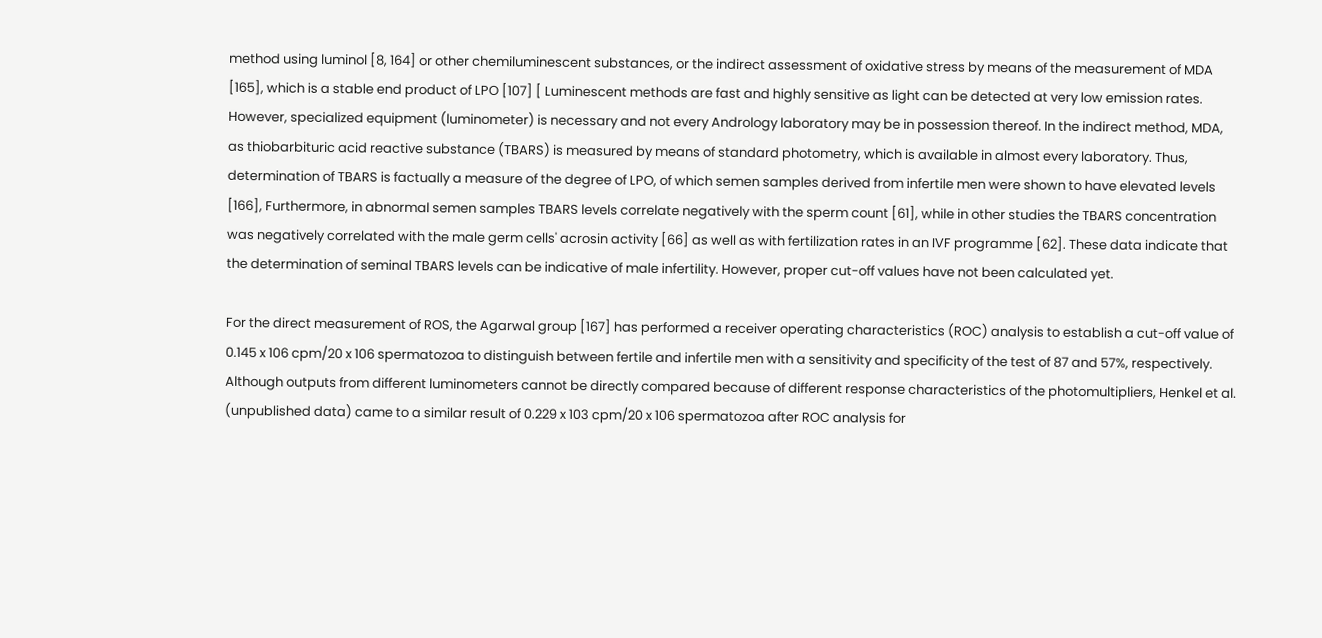method using luminol [8, 164] or other chemiluminescent substances, or the indirect assessment of oxidative stress by means of the measurement of MDA [165], which is a stable end product of LPO [107] [ Luminescent methods are fast and highly sensitive as light can be detected at very low emission rates. However, specialized equipment (luminometer) is necessary and not every Andrology laboratory may be in possession thereof. In the indirect method, MDA, as thiobarbituric acid reactive substance (TBARS) is measured by means of standard photometry, which is available in almost every laboratory. Thus, determination of TBARS is factually a measure of the degree of LPO, of which semen samples derived from infertile men were shown to have elevated levels [166], Furthermore, in abnormal semen samples TBARS levels correlate negatively with the sperm count [61], while in other studies the TBARS concentration was negatively correlated with the male germ cells' acrosin activity [66] as well as with fertilization rates in an IVF programme [62]. These data indicate that the determination of seminal TBARS levels can be indicative of male infertility. However, proper cut-off values have not been calculated yet.

For the direct measurement of ROS, the Agarwal group [167] has performed a receiver operating characteristics (ROC) analysis to establish a cut-off value of 0.145 x 106 cpm/20 x 106 spermatozoa to distinguish between fertile and infertile men with a sensitivity and specificity of the test of 87 and 57%, respectively. Although outputs from different luminometers cannot be directly compared because of different response characteristics of the photomultipliers, Henkel et al. (unpublished data) came to a similar result of 0.229 x 103 cpm/20 x 106 spermatozoa after ROC analysis for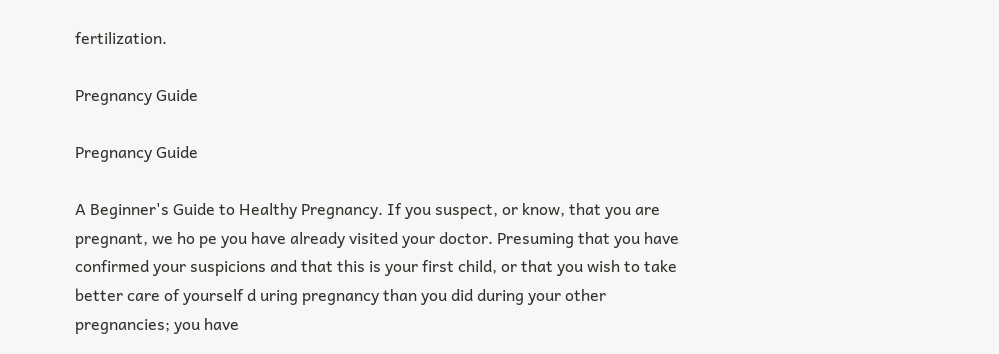fertilization.

Pregnancy Guide

Pregnancy Guide

A Beginner's Guide to Healthy Pregnancy. If you suspect, or know, that you are pregnant, we ho pe you have already visited your doctor. Presuming that you have confirmed your suspicions and that this is your first child, or that you wish to take better care of yourself d uring pregnancy than you did during your other pregnancies; you have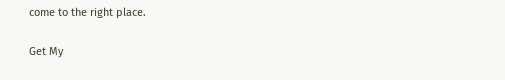come to the right place.

Get My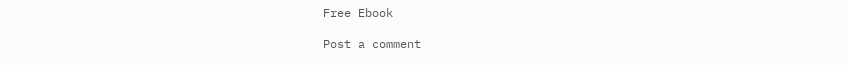Free Ebook

Post a comment